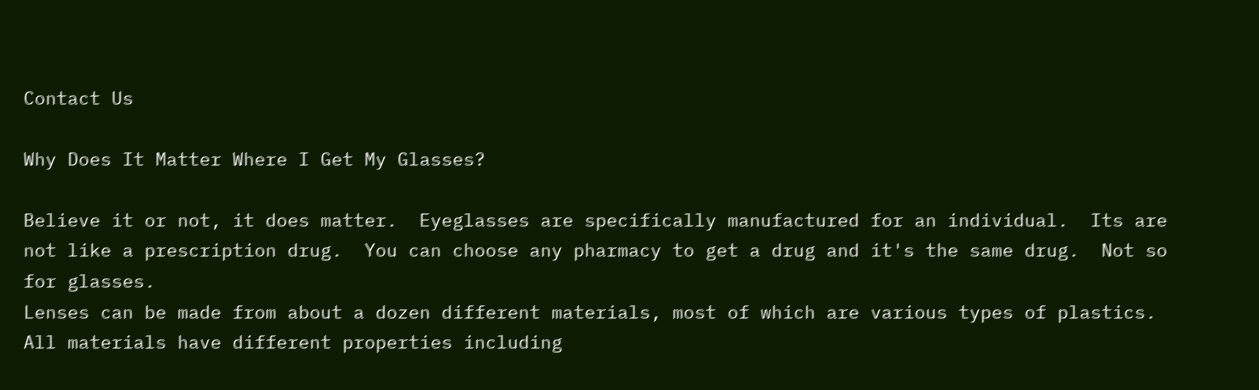Contact Us

Why Does It Matter Where I Get My Glasses?

Believe it or not, it does matter.  Eyeglasses are specifically manufactured for an individual.  Its are not like a prescription drug.  You can choose any pharmacy to get a drug and it's the same drug.  Not so for glasses.
Lenses can be made from about a dozen different materials, most of which are various types of plastics.  All materials have different properties including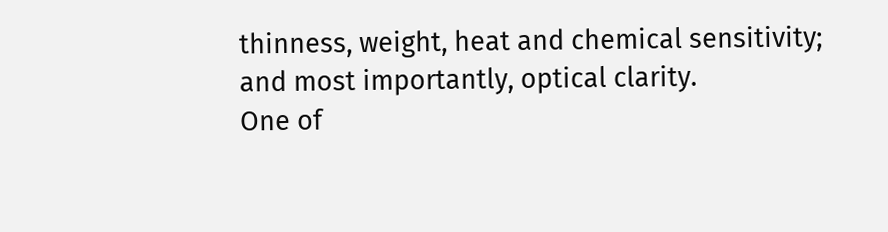thinness, weight, heat and chemical sensitivity;  and most importantly, optical clarity.
One of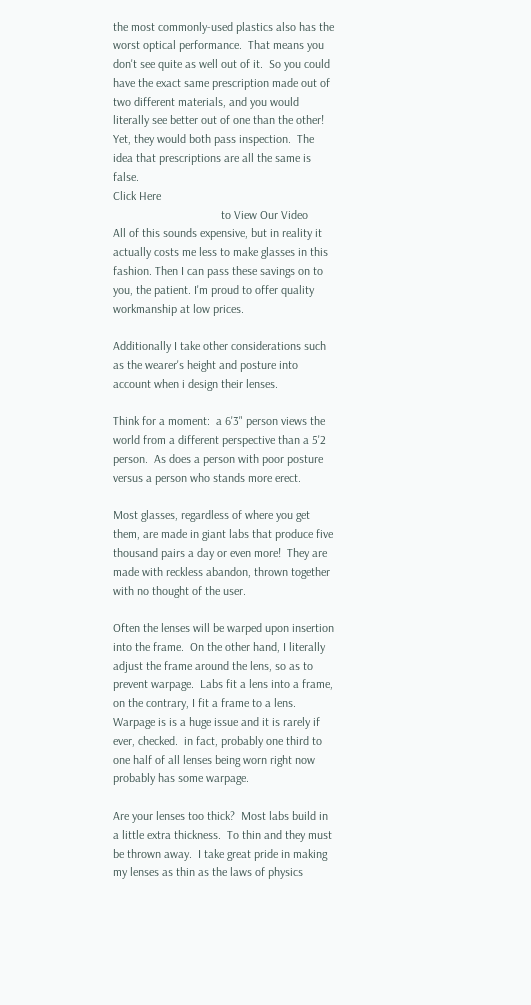the most commonly-used plastics also has the worst optical performance.  That means you don't see quite as well out of it.  So you could have the exact same prescription made out of two different materials, and you would literally see better out of one than the other! Yet, they would both pass inspection.  The idea that prescriptions are all the same is false.
Click Here
                                    to View Our Video
All of this sounds expensive, but in reality it actually costs me less to make glasses in this fashion. Then I can pass these savings on to you, the patient. I'm proud to offer quality workmanship at low prices.

Additionally I take other considerations such as the wearer's height and posture into account when i design their lenses.

Think for a moment:  a 6'3" person views the world from a different perspective than a 5'2 person.  As does a person with poor posture versus a person who stands more erect.

Most glasses, regardless of where you get them, are made in giant labs that produce five thousand pairs a day or even more!  They are made with reckless abandon, thrown together with no thought of the user.

Often the lenses will be warped upon insertion into the frame.  On the other hand, I literally adjust the frame around the lens, so as to prevent warpage.  Labs fit a lens into a frame, on the contrary, I fit a frame to a lens.  Warpage is is a huge issue and it is rarely if ever, checked.  in fact, probably one third to one half of all lenses being worn right now probably has some warpage.

Are your lenses too thick?  Most labs build in a little extra thickness.  To thin and they must be thrown away.  I take great pride in making my lenses as thin as the laws of physics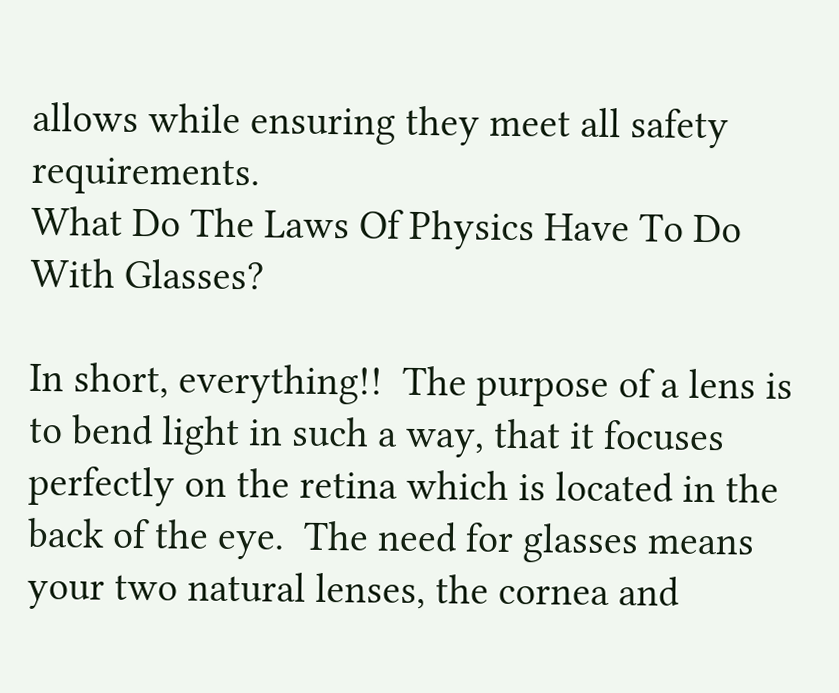allows while ensuring they meet all safety requirements.
What Do The Laws Of Physics Have To Do With Glasses?

In short, everything!!  The purpose of a lens is to bend light in such a way, that it focuses perfectly on the retina which is located in the back of the eye.  The need for glasses means your two natural lenses, the cornea and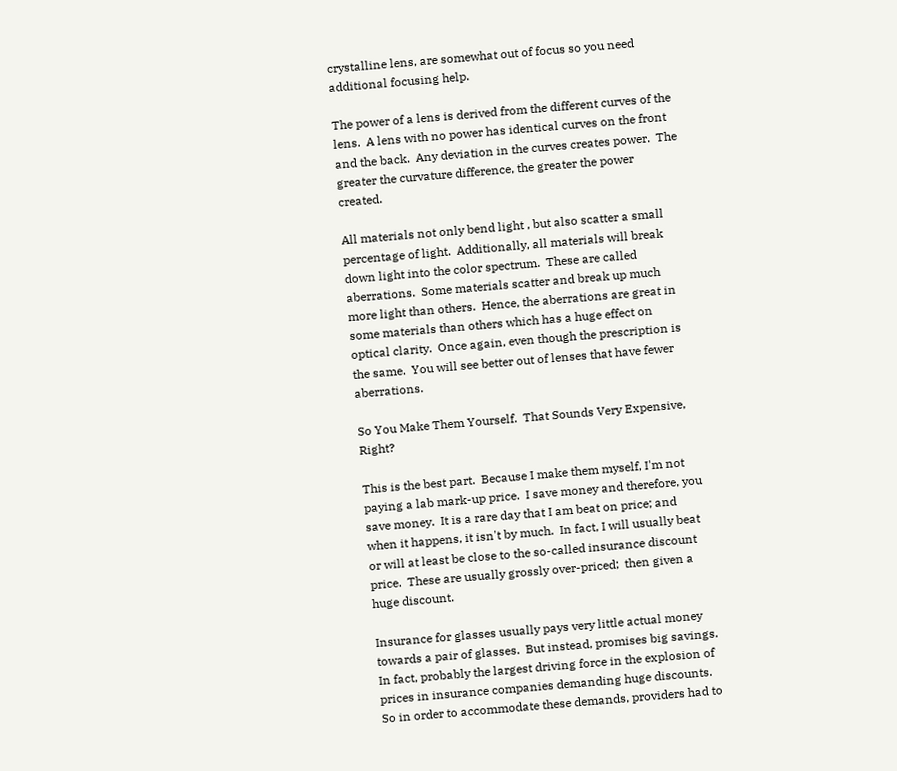crystalline lens, are somewhat out of focus so you need additional focusing help.

The power of a lens is derived from the different curves of the lens.  A lens with no power has identical curves on the front and the back.  Any deviation in the curves creates power.  The greater the curvature difference, the greater the power created.

All materials not only bend light , but also scatter a small percentage of light.  Additionally, all materials will break down light into the color spectrum.  These are called aberrations.  Some materials scatter and break up much more light than others.  Hence, the aberrations are great in some materials than others which has a huge effect on optical clarity.  Once again, even though the prescription is the same.  You will see better out of lenses that have fewer aberrations.

So You Make Them Yourself.  That Sounds Very Expensive, Right?

This is the best part.  Because I make them myself, I'm not paying a lab mark-up price.  I save money and therefore, you save money.  It is a rare day that I am beat on price; and when it happens, it isn't by much.  In fact, I will usually beat or will at least be close to the so-called insurance discount price.  These are usually grossly over-priced;  then given a huge discount.

Insurance for glasses usually pays very little actual money towards a pair of glasses.  But instead, promises big savings.  In fact, probably the largest driving force in the explosion of prices in insurance companies demanding huge discounts.  So in order to accommodate these demands, providers had to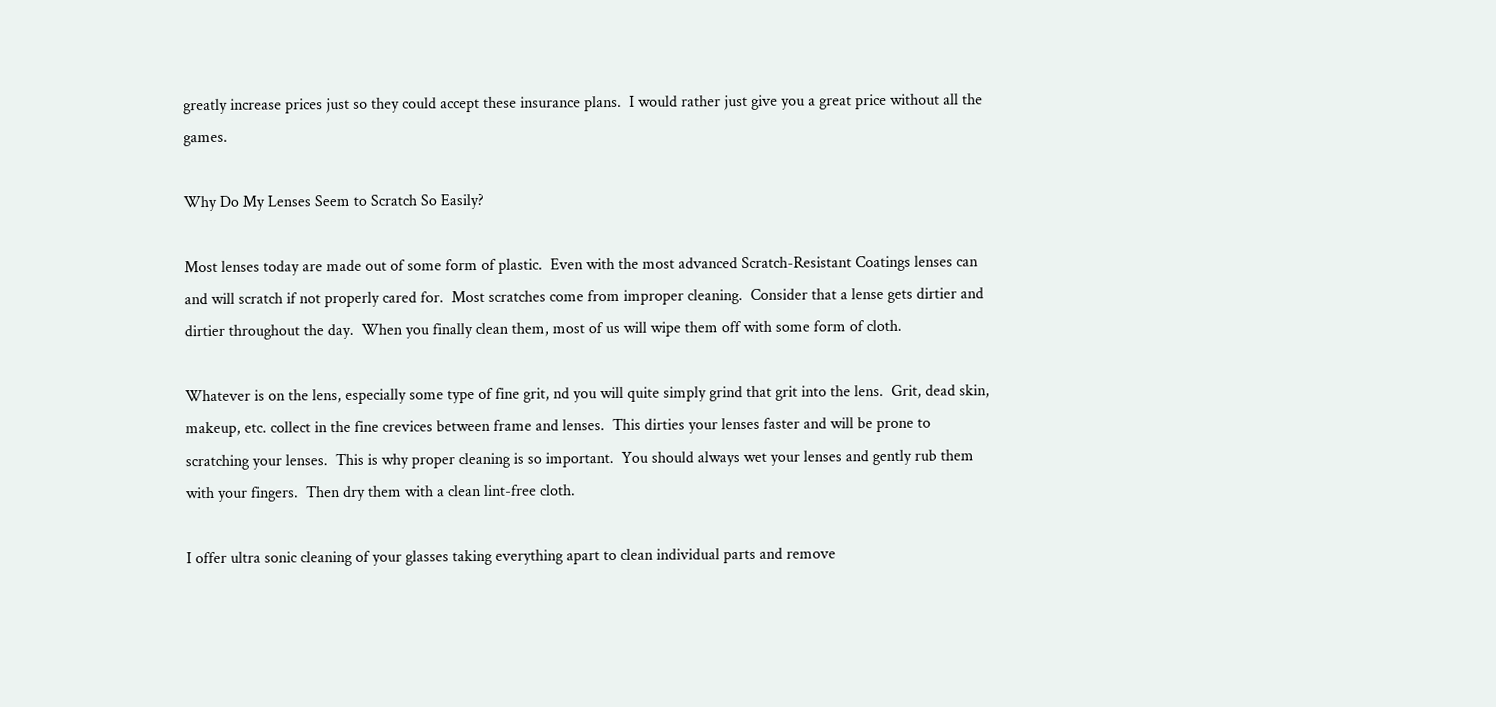greatly increase prices just so they could accept these insurance plans.  I would rather just give you a great price without all the games.

Why Do My Lenses Seem to Scratch So Easily?

Most lenses today are made out of some form of plastic.  Even with the most advanced Scratch-Resistant Coatings lenses can and will scratch if not properly cared for.  Most scratches come from improper cleaning.  Consider that a lense gets dirtier and dirtier throughout the day.  When you finally clean them, most of us will wipe them off with some form of cloth.

Whatever is on the lens, especially some type of fine grit, nd you will quite simply grind that grit into the lens.  Grit, dead skin, makeup, etc. collect in the fine crevices between frame and lenses.  This dirties your lenses faster and will be prone to scratching your lenses.  This is why proper cleaning is so important.  You should always wet your lenses and gently rub them with your fingers.  Then dry them with a clean lint-free cloth.

I offer ultra sonic cleaning of your glasses taking everything apart to clean individual parts and remove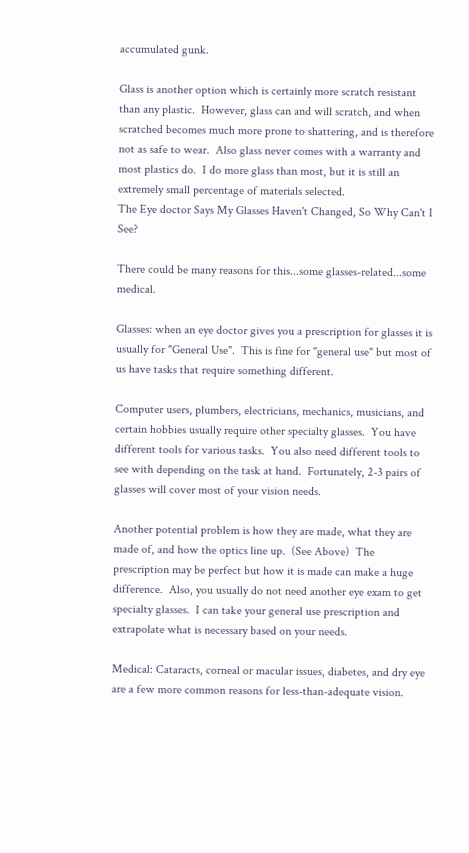accumulated gunk.

Glass is another option which is certainly more scratch resistant than any plastic.  However, glass can and will scratch, and when scratched becomes much more prone to shattering, and is therefore not as safe to wear.  Also glass never comes with a warranty and most plastics do.  I do more glass than most, but it is still an extremely small percentage of materials selected.
The Eye doctor Says My Glasses Haven't Changed, So Why Can't I See?

There could be many reasons for this...some glasses-related...some medical.

Glasses: when an eye doctor gives you a prescription for glasses it is usually for "General Use".  This is fine for "general use" but most of us have tasks that require something different.

Computer users, plumbers, electricians, mechanics, musicians, and certain hobbies usually require other specialty glasses.  You have different tools for various tasks.  You also need different tools to see with depending on the task at hand.  Fortunately, 2-3 pairs of glasses will cover most of your vision needs.

Another potential problem is how they are made, what they are made of, and how the optics line up.  (See Above)  The prescription may be perfect but how it is made can make a huge difference.  Also, you usually do not need another eye exam to get specialty glasses.  I can take your general use prescription and extrapolate what is necessary based on your needs.

Medical: Cataracts, corneal or macular issues, diabetes, and dry eye are a few more common reasons for less-than-adequate vision.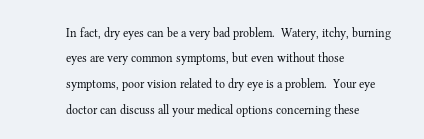In fact, dry eyes can be a very bad problem.  Watery, itchy, burning eyes are very common symptoms, but even without those symptoms, poor vision related to dry eye is a problem.  Your eye doctor can discuss all your medical options concerning these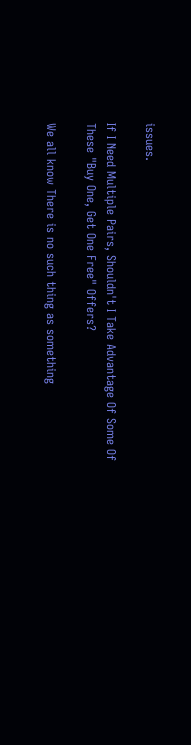issues.

If I Need Multiple Pairs, Shouldn't I Take Advantage Of Some Of These "Buy One, Get One Free" Offers?

We all know There is no such thing as something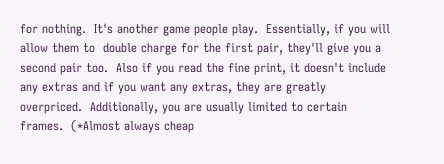for nothing.  It's another game people play.  Essentially, if you will allow them to  double charge for the first pair, they'll give you a second pair too.  Also if you read the fine print, it doesn't include any extras and if you want any extras, they are greatly overpriced.  Additionally, you are usually limited to certain frames.  (*Almost always cheap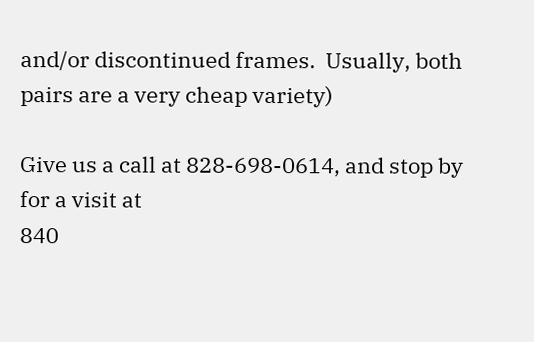and/or discontinued frames.  Usually, both pairs are a very cheap variety)

Give us a call at 828-698-0614, and stop by for a visit at
840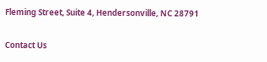Fleming Street, Suite 4, Hendersonville, NC 28791

Contact Us